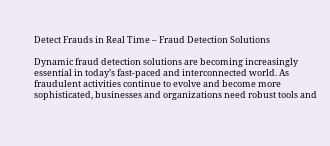Detect Frauds in Real Time – Fraud Detection Solutions

Dynamic fraud detection solutions are becoming increasingly essential in today’s fast-paced and interconnected world. As fraudulent activities continue to evolve and become more sophisticated, businesses and organizations need robust tools and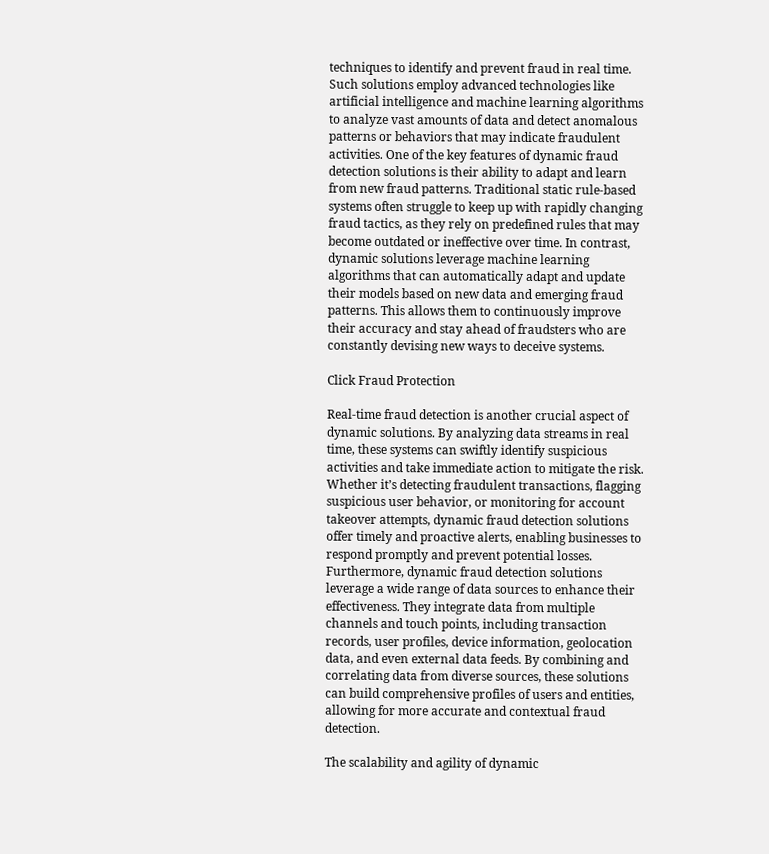techniques to identify and prevent fraud in real time. Such solutions employ advanced technologies like artificial intelligence and machine learning algorithms to analyze vast amounts of data and detect anomalous patterns or behaviors that may indicate fraudulent activities. One of the key features of dynamic fraud detection solutions is their ability to adapt and learn from new fraud patterns. Traditional static rule-based systems often struggle to keep up with rapidly changing fraud tactics, as they rely on predefined rules that may become outdated or ineffective over time. In contrast, dynamic solutions leverage machine learning algorithms that can automatically adapt and update their models based on new data and emerging fraud patterns. This allows them to continuously improve their accuracy and stay ahead of fraudsters who are constantly devising new ways to deceive systems.

Click Fraud Protection

Real-time fraud detection is another crucial aspect of dynamic solutions. By analyzing data streams in real time, these systems can swiftly identify suspicious activities and take immediate action to mitigate the risk. Whether it’s detecting fraudulent transactions, flagging suspicious user behavior, or monitoring for account takeover attempts, dynamic fraud detection solutions offer timely and proactive alerts, enabling businesses to respond promptly and prevent potential losses. Furthermore, dynamic fraud detection solutions leverage a wide range of data sources to enhance their effectiveness. They integrate data from multiple channels and touch points, including transaction records, user profiles, device information, geolocation data, and even external data feeds. By combining and correlating data from diverse sources, these solutions can build comprehensive profiles of users and entities, allowing for more accurate and contextual fraud detection.

The scalability and agility of dynamic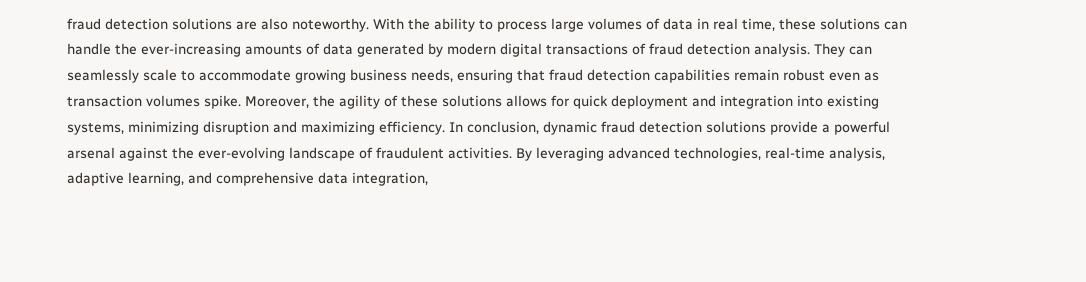fraud detection solutions are also noteworthy. With the ability to process large volumes of data in real time, these solutions can handle the ever-increasing amounts of data generated by modern digital transactions of fraud detection analysis. They can seamlessly scale to accommodate growing business needs, ensuring that fraud detection capabilities remain robust even as transaction volumes spike. Moreover, the agility of these solutions allows for quick deployment and integration into existing systems, minimizing disruption and maximizing efficiency. In conclusion, dynamic fraud detection solutions provide a powerful arsenal against the ever-evolving landscape of fraudulent activities. By leveraging advanced technologies, real-time analysis, adaptive learning, and comprehensive data integration,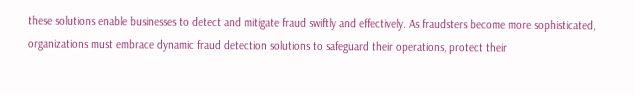these solutions enable businesses to detect and mitigate fraud swiftly and effectively. As fraudsters become more sophisticated, organizations must embrace dynamic fraud detection solutions to safeguard their operations, protect their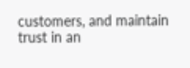customers, and maintain trust in an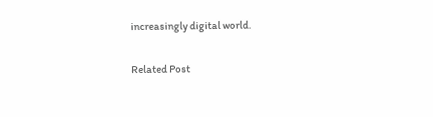increasingly digital world.

Related Post